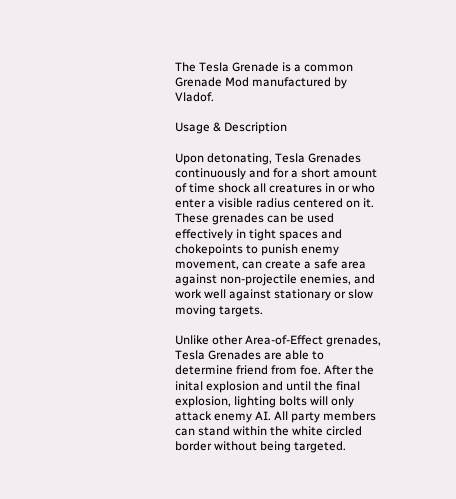The Tesla Grenade is a common Grenade Mod manufactured by Vladof.

Usage & Description

Upon detonating, Tesla Grenades continuously and for a short amount of time shock all creatures in or who enter a visible radius centered on it. These grenades can be used effectively in tight spaces and chokepoints to punish enemy movement, can create a safe area against non-projectile enemies, and work well against stationary or slow moving targets.

Unlike other Area-of-Effect grenades, Tesla Grenades are able to determine friend from foe. After the inital explosion and until the final explosion, lighting bolts will only attack enemy AI. All party members can stand within the white circled border without being targeted.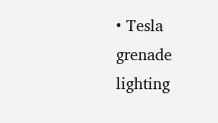• Tesla grenade lighting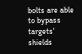bolts are able to bypass targets' shields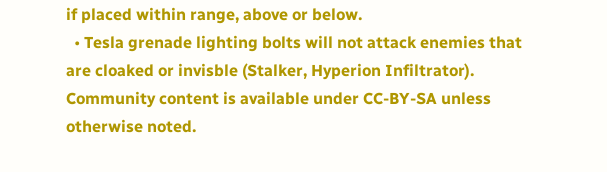if placed within range, above or below.
  • Tesla grenade lighting bolts will not attack enemies that are cloaked or invisble (Stalker, Hyperion Infiltrator).
Community content is available under CC-BY-SA unless otherwise noted.